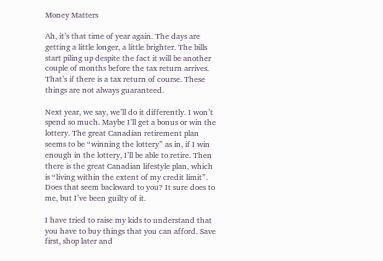Money Matters

Ah, it’s that time of year again. The days are getting a little longer, a little brighter. The bills start piling up despite the fact it will be another couple of months before the tax return arrives. That’s if there is a tax return of course. These things are not always guaranteed.

Next year, we say, we’ll do it differently. I won’t spend so much. Maybe I’ll get a bonus or win the lottery. The great Canadian retirement plan seems to be “winning the lottery” as in, if I win enough in the lottery, I’ll be able to retire. Then there is the great Canadian lifestyle plan, which is “living within the extent of my credit limit”. Does that seem backward to you? It sure does to me, but I’ve been guilty of it.

I have tried to raise my kids to understand that you have to buy things that you can afford. Save first, shop later and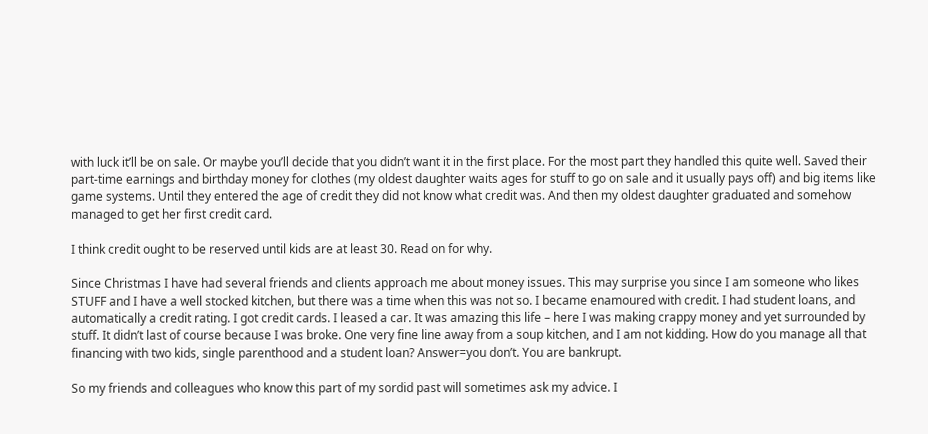with luck it’ll be on sale. Or maybe you’ll decide that you didn’t want it in the first place. For the most part they handled this quite well. Saved their part-time earnings and birthday money for clothes (my oldest daughter waits ages for stuff to go on sale and it usually pays off) and big items like game systems. Until they entered the age of credit they did not know what credit was. And then my oldest daughter graduated and somehow managed to get her first credit card.

I think credit ought to be reserved until kids are at least 30. Read on for why.

Since Christmas I have had several friends and clients approach me about money issues. This may surprise you since I am someone who likes STUFF and I have a well stocked kitchen, but there was a time when this was not so. I became enamoured with credit. I had student loans, and automatically a credit rating. I got credit cards. I leased a car. It was amazing this life – here I was making crappy money and yet surrounded by stuff. It didn’t last of course because I was broke. One very fine line away from a soup kitchen, and I am not kidding. How do you manage all that financing with two kids, single parenthood and a student loan? Answer=you don’t. You are bankrupt.

So my friends and colleagues who know this part of my sordid past will sometimes ask my advice. I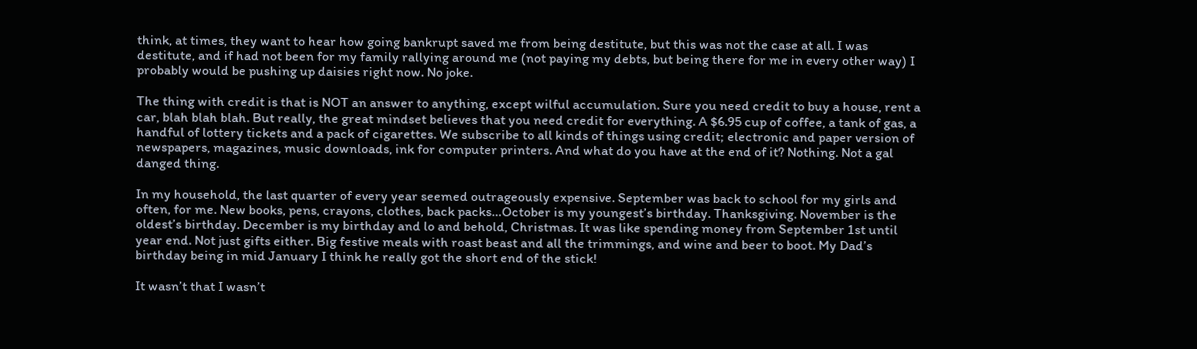think, at times, they want to hear how going bankrupt saved me from being destitute, but this was not the case at all. I was destitute, and if had not been for my family rallying around me (not paying my debts, but being there for me in every other way) I probably would be pushing up daisies right now. No joke.

The thing with credit is that is NOT an answer to anything, except wilful accumulation. Sure you need credit to buy a house, rent a car, blah blah blah. But really, the great mindset believes that you need credit for everything. A $6.95 cup of coffee, a tank of gas, a handful of lottery tickets and a pack of cigarettes. We subscribe to all kinds of things using credit; electronic and paper version of newspapers, magazines, music downloads, ink for computer printers. And what do you have at the end of it? Nothing. Not a gal danged thing.

In my household, the last quarter of every year seemed outrageously expensive. September was back to school for my girls and often, for me. New books, pens, crayons, clothes, back packs…October is my youngest’s birthday. Thanksgiving. November is the oldest’s birthday. December is my birthday and lo and behold, Christmas. It was like spending money from September 1st until year end. Not just gifts either. Big festive meals with roast beast and all the trimmings, and wine and beer to boot. My Dad’s birthday being in mid January I think he really got the short end of the stick!

It wasn’t that I wasn’t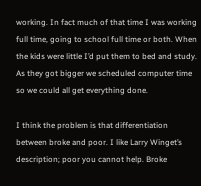working. In fact much of that time I was working full time, going to school full time or both. When the kids were little I’d put them to bed and study. As they got bigger we scheduled computer time so we could all get everything done.

I think the problem is that differentiation between broke and poor. I like Larry Winget’s description; poor you cannot help. Broke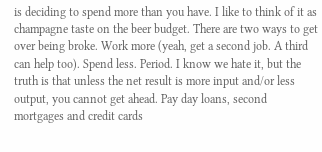is deciding to spend more than you have. I like to think of it as champagne taste on the beer budget. There are two ways to get over being broke. Work more (yeah, get a second job. A third can help too). Spend less. Period. I know we hate it, but the truth is that unless the net result is more input and/or less output, you cannot get ahead. Pay day loans, second mortgages and credit cards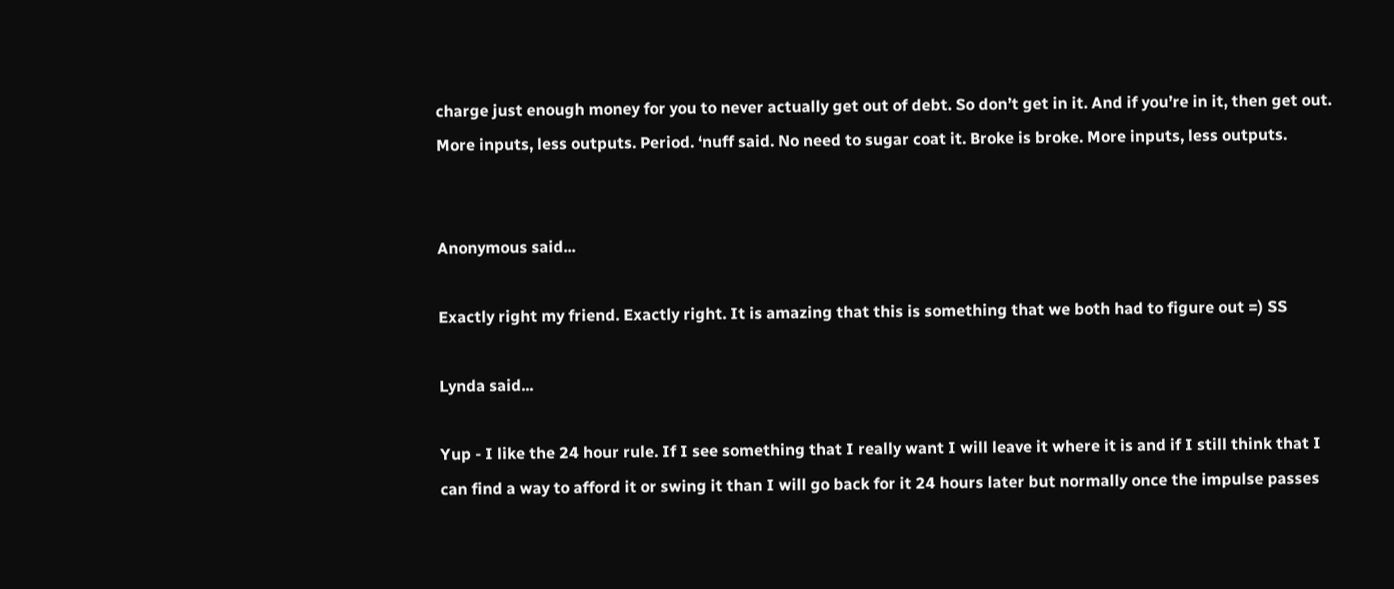charge just enough money for you to never actually get out of debt. So don’t get in it. And if you’re in it, then get out. More inputs, less outputs. Period. ‘nuff said. No need to sugar coat it. Broke is broke. More inputs, less outputs.


Anonymous said...

Exactly right my friend. Exactly right. It is amazing that this is something that we both had to figure out =) SS

Lynda said...

Yup - I like the 24 hour rule. If I see something that I really want I will leave it where it is and if I still think that I can find a way to afford it or swing it than I will go back for it 24 hours later but normally once the impulse passes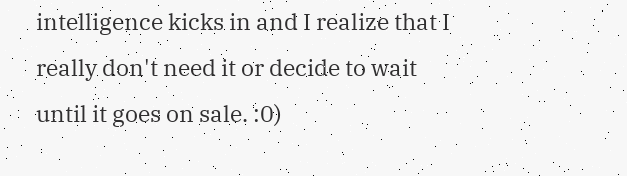intelligence kicks in and I realize that I really don't need it or decide to wait until it goes on sale. :0)